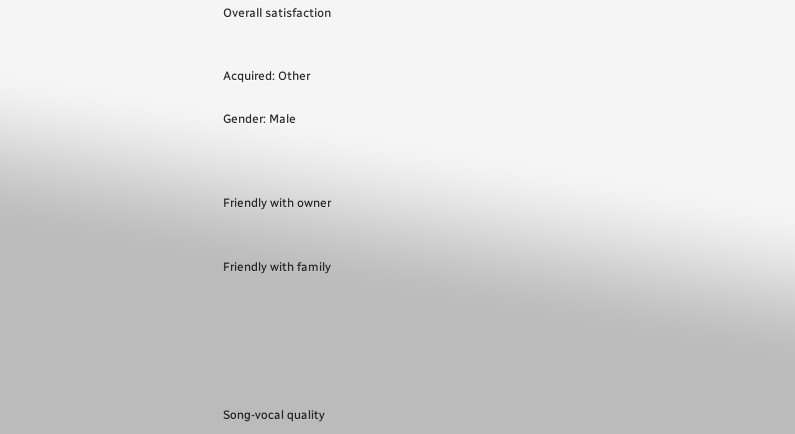Overall satisfaction


Acquired: Other

Gender: Male



Friendly with owner


Friendly with family






Song-vocal quality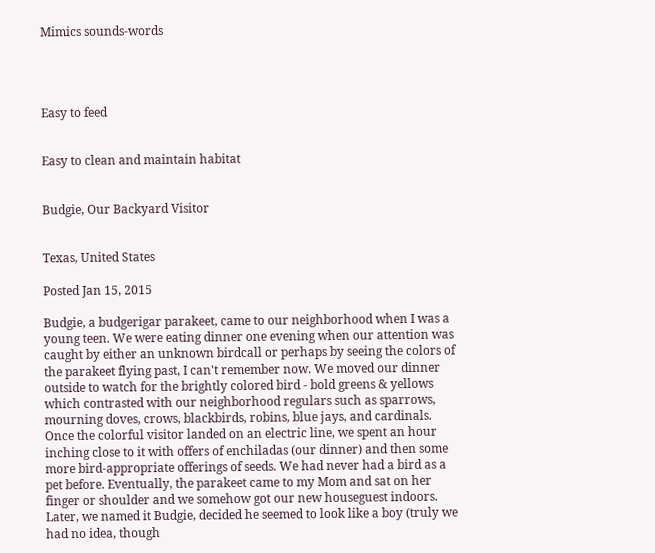Mimics sounds-words




Easy to feed


Easy to clean and maintain habitat


Budgie, Our Backyard Visitor


Texas, United States

Posted Jan 15, 2015

Budgie, a budgerigar parakeet, came to our neighborhood when I was a young teen. We were eating dinner one evening when our attention was caught by either an unknown birdcall or perhaps by seeing the colors of the parakeet flying past, I can't remember now. We moved our dinner outside to watch for the brightly colored bird - bold greens & yellows which contrasted with our neighborhood regulars such as sparrows, mourning doves, crows, blackbirds, robins, blue jays, and cardinals. Once the colorful visitor landed on an electric line, we spent an hour inching close to it with offers of enchiladas (our dinner) and then some more bird-appropriate offerings of seeds. We had never had a bird as a pet before. Eventually, the parakeet came to my Mom and sat on her finger or shoulder and we somehow got our new houseguest indoors. Later, we named it Budgie, decided he seemed to look like a boy (truly we had no idea, though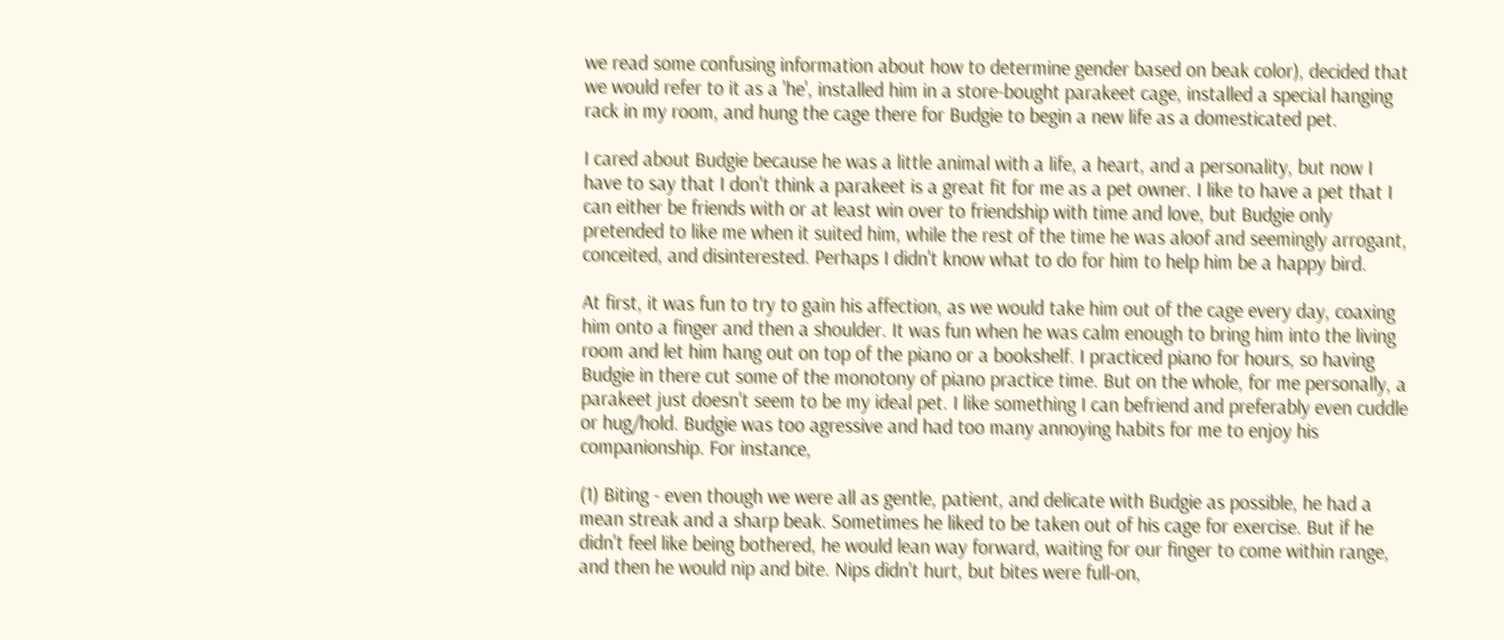we read some confusing information about how to determine gender based on beak color), decided that we would refer to it as a 'he', installed him in a store-bought parakeet cage, installed a special hanging rack in my room, and hung the cage there for Budgie to begin a new life as a domesticated pet.

I cared about Budgie because he was a little animal with a life, a heart, and a personality, but now I have to say that I don't think a parakeet is a great fit for me as a pet owner. I like to have a pet that I can either be friends with or at least win over to friendship with time and love, but Budgie only pretended to like me when it suited him, while the rest of the time he was aloof and seemingly arrogant, conceited, and disinterested. Perhaps I didn't know what to do for him to help him be a happy bird.

At first, it was fun to try to gain his affection, as we would take him out of the cage every day, coaxing him onto a finger and then a shoulder. It was fun when he was calm enough to bring him into the living room and let him hang out on top of the piano or a bookshelf. I practiced piano for hours, so having Budgie in there cut some of the monotony of piano practice time. But on the whole, for me personally, a parakeet just doesn't seem to be my ideal pet. I like something I can befriend and preferably even cuddle or hug/hold. Budgie was too agressive and had too many annoying habits for me to enjoy his companionship. For instance,

(1) Biting - even though we were all as gentle, patient, and delicate with Budgie as possible, he had a mean streak and a sharp beak. Sometimes he liked to be taken out of his cage for exercise. But if he didn't feel like being bothered, he would lean way forward, waiting for our finger to come within range, and then he would nip and bite. Nips didn't hurt, but bites were full-on,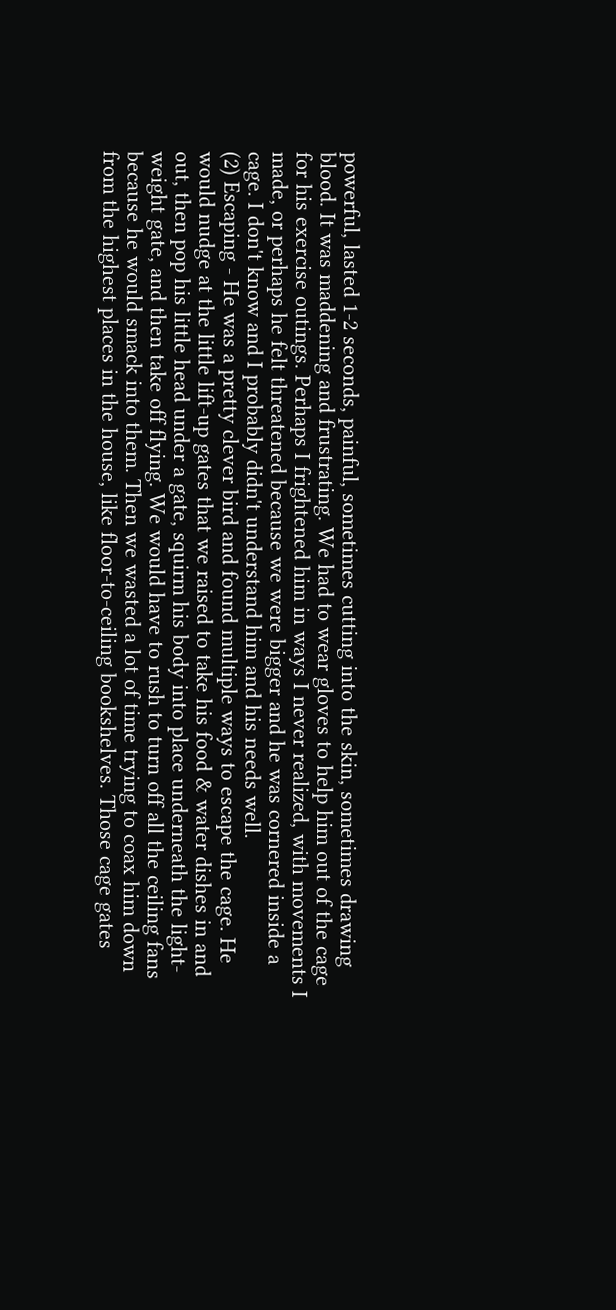powerful, lasted 1-2 seconds, painful, sometimes cutting into the skin, sometimes drawing blood. It was maddening and frustrating. We had to wear gloves to help him out of the cage for his exercise outings. Perhaps I frightened him in ways I never realized, with movements I made, or perhaps he felt threatened because we were bigger and he was cornered inside a cage. I don't know and I probably didn't understand him and his needs well.
(2) Escaping - He was a pretty clever bird and found multiple ways to escape the cage. He would nudge at the little lift-up gates that we raised to take his food & water dishes in and out, then pop his little head under a gate, squirm his body into place underneath the light-weight gate, and then take off flying. We would have to rush to turn off all the ceiling fans because he would smack into them. Then we wasted a lot of time trying to coax him down from the highest places in the house, like floor-to-ceiling bookshelves. Those cage gates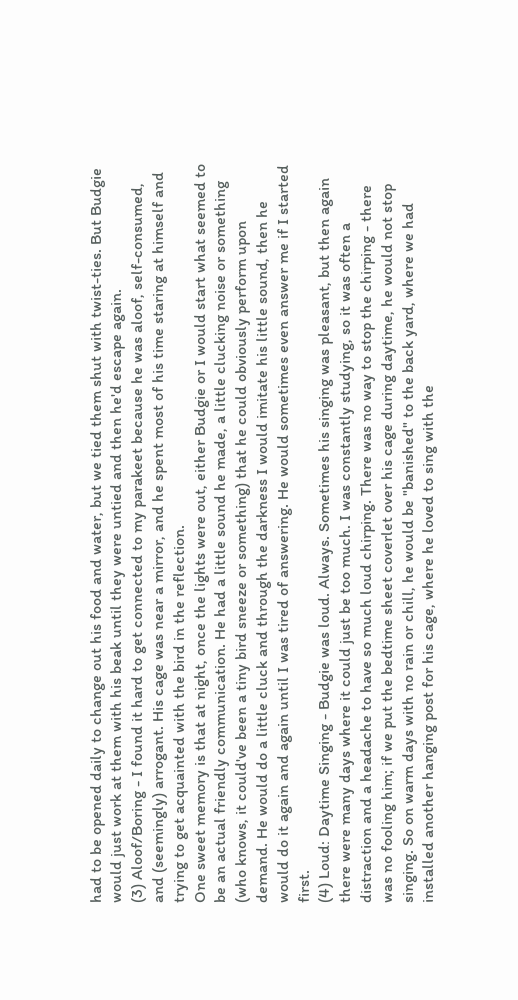had to be opened daily to change out his food and water, but we tied them shut with twist-ties. But Budgie would just work at them with his beak until they were untied and then he'd escape again.
(3) Aloof/Boring - I found it hard to get connected to my parakeet because he was aloof, self-consumed, and (seemingly) arrogant. His cage was near a mirror, and he spent most of his time staring at himself and trying to get acquainted with the bird in the reflection.
One sweet memory is that at night, once the lights were out, either Budgie or I would start what seemed to be an actual friendly communication. He had a little sound he made, a little clucking noise or something (who knows, it could've been a tiny bird sneeze or something) that he could obviously perform upon demand. He would do a little cluck and through the darkness I would imitate his little sound, then he would do it again and again until I was tired of answering. He would sometimes even answer me if I started first.
(4) Loud: Daytime Singing - Budgie was loud. Always. Sometimes his singing was pleasant, but then again there were many days where it could just be too much. I was constantly studying, so it was often a distraction and a headache to have so much loud chirping. There was no way to stop the chirping - there was no fooling him; if we put the bedtime sheet coverlet over his cage during daytime, he would not stop singing. So on warm days with no rain or chill, he would be "banished" to the back yard, where we had installed another hanging post for his cage, where he loved to sing with the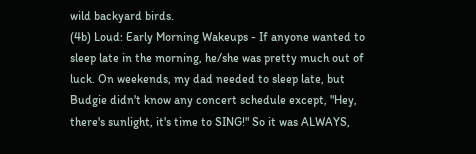wild backyard birds.
(4b) Loud: Early Morning Wakeups - If anyone wanted to sleep late in the morning, he/she was pretty much out of luck. On weekends, my dad needed to sleep late, but Budgie didn't know any concert schedule except, "Hey, there's sunlight, it's time to SING!" So it was ALWAYS,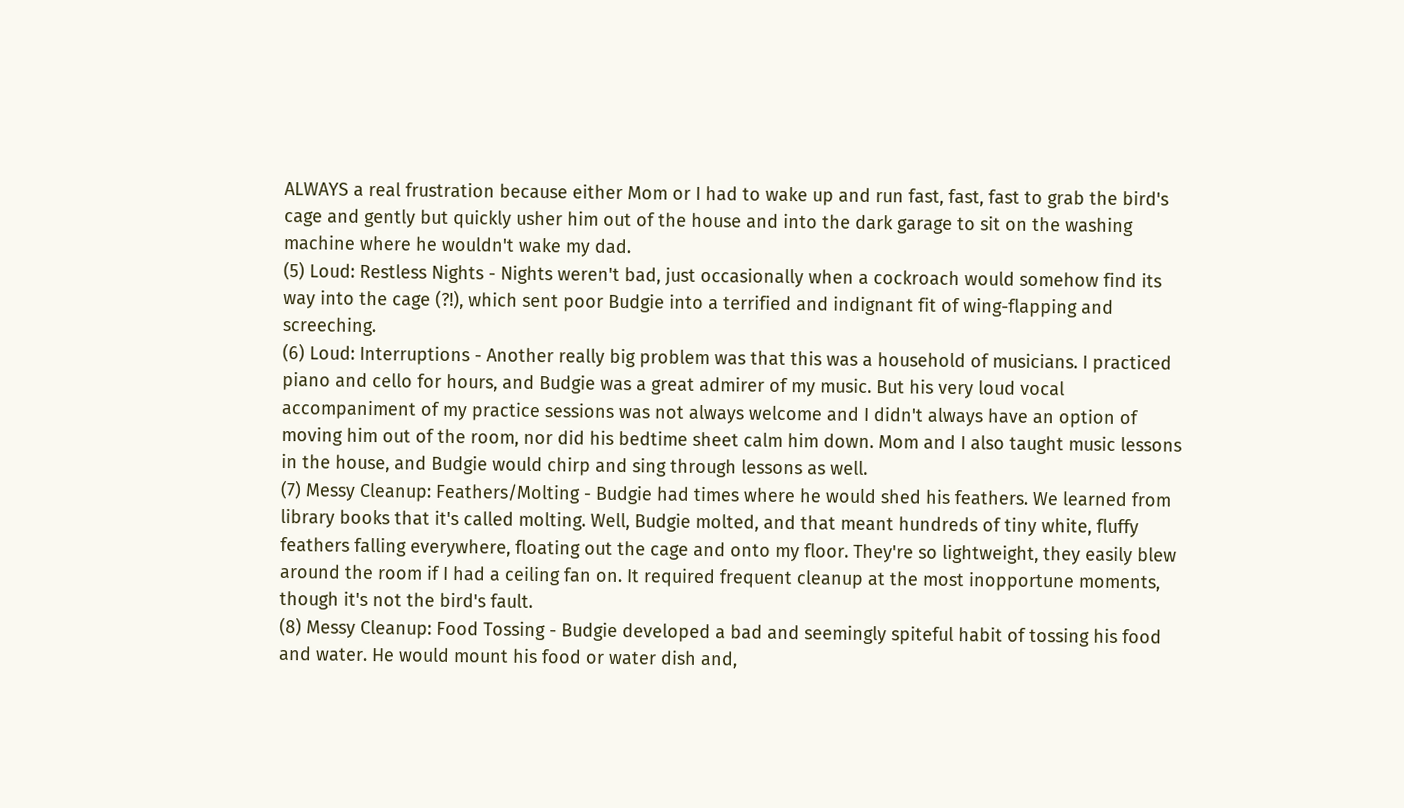ALWAYS a real frustration because either Mom or I had to wake up and run fast, fast, fast to grab the bird's cage and gently but quickly usher him out of the house and into the dark garage to sit on the washing machine where he wouldn't wake my dad.
(5) Loud: Restless Nights - Nights weren't bad, just occasionally when a cockroach would somehow find its way into the cage (?!), which sent poor Budgie into a terrified and indignant fit of wing-flapping and screeching.
(6) Loud: Interruptions - Another really big problem was that this was a household of musicians. I practiced piano and cello for hours, and Budgie was a great admirer of my music. But his very loud vocal accompaniment of my practice sessions was not always welcome and I didn't always have an option of moving him out of the room, nor did his bedtime sheet calm him down. Mom and I also taught music lessons in the house, and Budgie would chirp and sing through lessons as well.
(7) Messy Cleanup: Feathers/Molting - Budgie had times where he would shed his feathers. We learned from library books that it's called molting. Well, Budgie molted, and that meant hundreds of tiny white, fluffy feathers falling everywhere, floating out the cage and onto my floor. They're so lightweight, they easily blew around the room if I had a ceiling fan on. It required frequent cleanup at the most inopportune moments, though it's not the bird's fault.
(8) Messy Cleanup: Food Tossing - Budgie developed a bad and seemingly spiteful habit of tossing his food and water. He would mount his food or water dish and,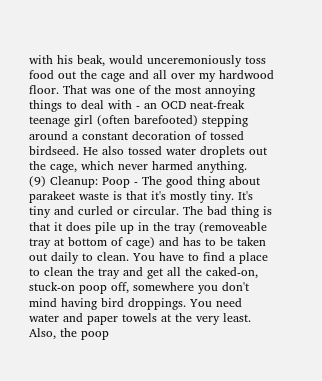with his beak, would unceremoniously toss food out the cage and all over my hardwood floor. That was one of the most annoying things to deal with - an OCD neat-freak teenage girl (often barefooted) stepping around a constant decoration of tossed birdseed. He also tossed water droplets out the cage, which never harmed anything.
(9) Cleanup: Poop - The good thing about parakeet waste is that it's mostly tiny. It's tiny and curled or circular. The bad thing is that it does pile up in the tray (removeable tray at bottom of cage) and has to be taken out daily to clean. You have to find a place to clean the tray and get all the caked-on, stuck-on poop off, somewhere you don't mind having bird droppings. You need water and paper towels at the very least. Also, the poop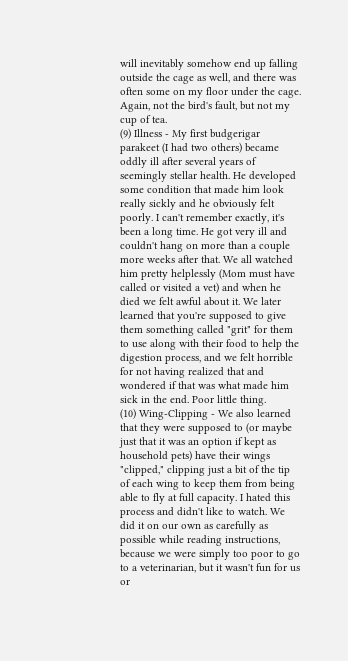will inevitably somehow end up falling outside the cage as well, and there was often some on my floor under the cage. Again, not the bird's fault, but not my cup of tea.
(9) Illness - My first budgerigar parakeet (I had two others) became oddly ill after several years of seemingly stellar health. He developed some condition that made him look really sickly and he obviously felt poorly. I can't remember exactly, it's been a long time. He got very ill and couldn't hang on more than a couple more weeks after that. We all watched him pretty helplessly (Mom must have called or visited a vet) and when he died we felt awful about it. We later learned that you're supposed to give them something called "grit" for them to use along with their food to help the digestion process, and we felt horrible for not having realized that and wondered if that was what made him sick in the end. Poor little thing.
(10) Wing-Clipping - We also learned that they were supposed to (or maybe just that it was an option if kept as household pets) have their wings "clipped," clipping just a bit of the tip of each wing to keep them from being able to fly at full capacity. I hated this process and didn't like to watch. We did it on our own as carefully as possible while reading instructions, because we were simply too poor to go to a veterinarian, but it wasn't fun for us or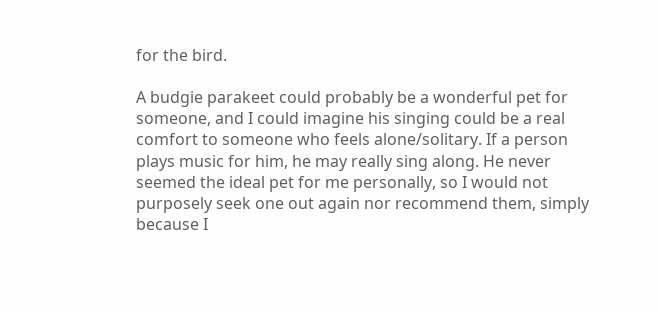for the bird.

A budgie parakeet could probably be a wonderful pet for someone, and I could imagine his singing could be a real comfort to someone who feels alone/solitary. If a person plays music for him, he may really sing along. He never seemed the ideal pet for me personally, so I would not purposely seek one out again nor recommend them, simply because I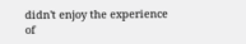didn't enjoy the experience of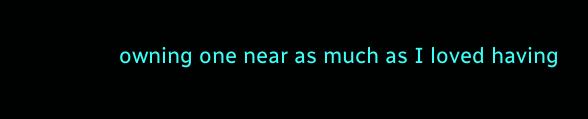owning one near as much as I loved having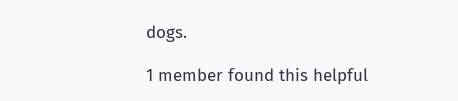dogs.

1 member found this helpful